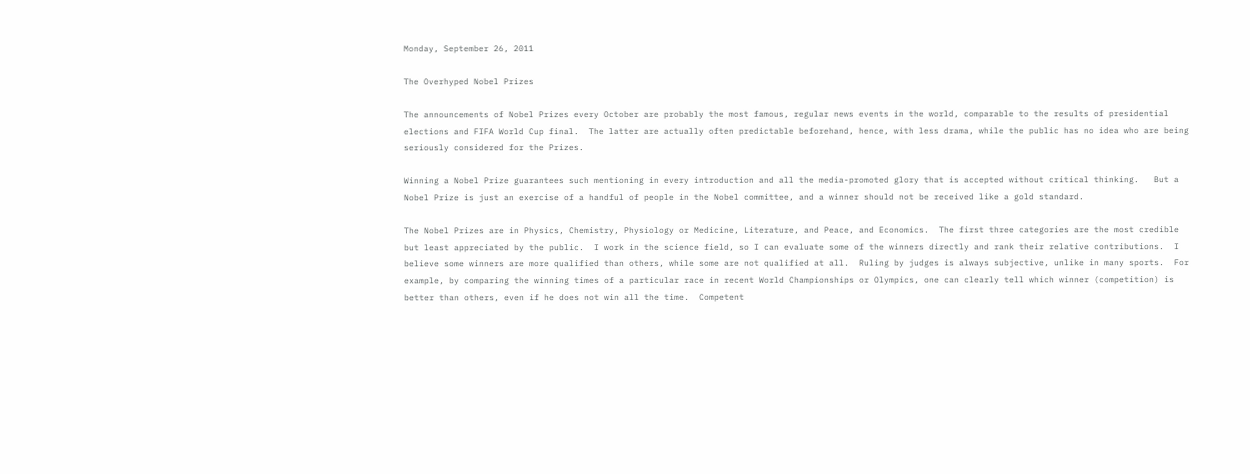Monday, September 26, 2011

The Overhyped Nobel Prizes

The announcements of Nobel Prizes every October are probably the most famous, regular news events in the world, comparable to the results of presidential elections and FIFA World Cup final.  The latter are actually often predictable beforehand, hence, with less drama, while the public has no idea who are being seriously considered for the Prizes.

Winning a Nobel Prize guarantees such mentioning in every introduction and all the media-promoted glory that is accepted without critical thinking.   But a Nobel Prize is just an exercise of a handful of people in the Nobel committee, and a winner should not be received like a gold standard.

The Nobel Prizes are in Physics, Chemistry, Physiology or Medicine, Literature, and Peace, and Economics.  The first three categories are the most credible but least appreciated by the public.  I work in the science field, so I can evaluate some of the winners directly and rank their relative contributions.  I believe some winners are more qualified than others, while some are not qualified at all.  Ruling by judges is always subjective, unlike in many sports.  For example, by comparing the winning times of a particular race in recent World Championships or Olympics, one can clearly tell which winner (competition) is better than others, even if he does not win all the time.  Competent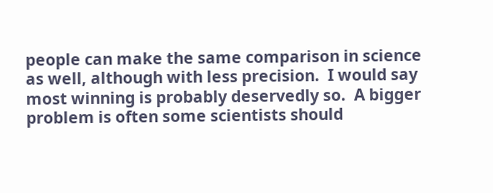people can make the same comparison in science as well, although with less precision.  I would say most winning is probably deservedly so.  A bigger problem is often some scientists should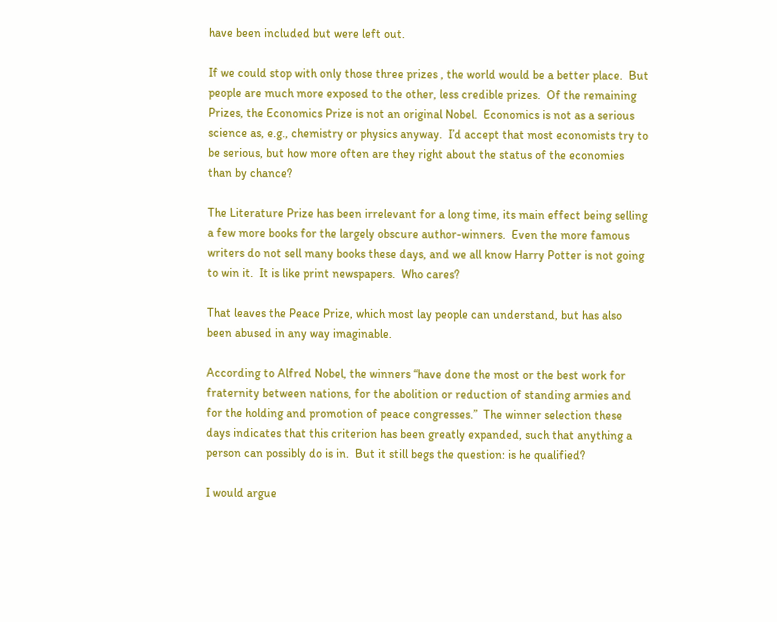have been included but were left out.

If we could stop with only those three prizes , the world would be a better place.  But people are much more exposed to the other, less credible prizes.  Of the remaining Prizes, the Economics Prize is not an original Nobel.  Economics is not as a serious science as, e.g., chemistry or physics anyway.  I’d accept that most economists try to be serious, but how more often are they right about the status of the economies than by chance?

The Literature Prize has been irrelevant for a long time, its main effect being selling a few more books for the largely obscure author-winners.  Even the more famous writers do not sell many books these days, and we all know Harry Potter is not going to win it.  It is like print newspapers.  Who cares?

That leaves the Peace Prize, which most lay people can understand, but has also been abused in any way imaginable.

According to Alfred Nobel, the winners “have done the most or the best work for fraternity between nations, for the abolition or reduction of standing armies and for the holding and promotion of peace congresses.”  The winner selection these days indicates that this criterion has been greatly expanded, such that anything a person can possibly do is in.  But it still begs the question: is he qualified?

I would argue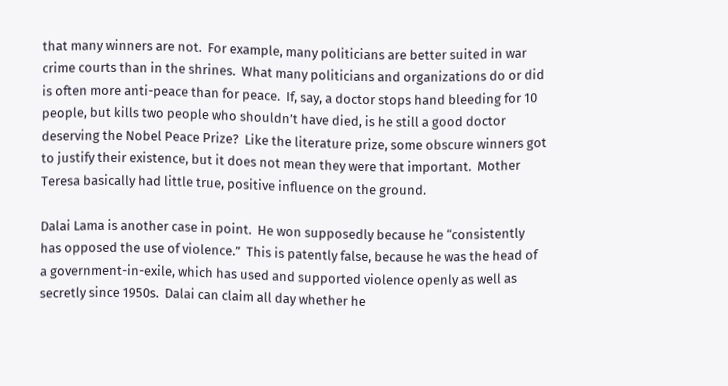that many winners are not.  For example, many politicians are better suited in war crime courts than in the shrines.  What many politicians and organizations do or did is often more anti-peace than for peace.  If, say, a doctor stops hand bleeding for 10 people, but kills two people who shouldn’t have died, is he still a good doctor deserving the Nobel Peace Prize?  Like the literature prize, some obscure winners got to justify their existence, but it does not mean they were that important.  Mother Teresa basically had little true, positive influence on the ground.

Dalai Lama is another case in point.  He won supposedly because he “consistently has opposed the use of violence.”  This is patently false, because he was the head of a government-in-exile, which has used and supported violence openly as well as secretly since 1950s.  Dalai can claim all day whether he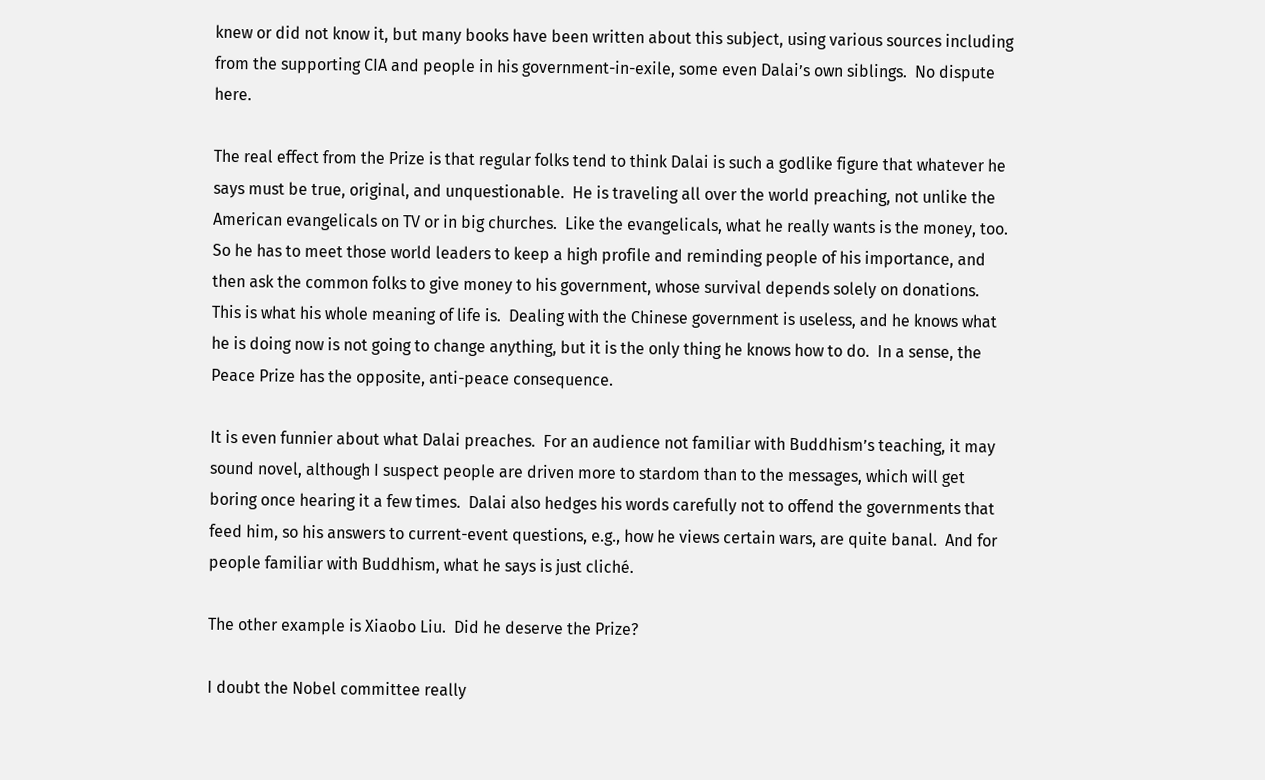knew or did not know it, but many books have been written about this subject, using various sources including from the supporting CIA and people in his government-in-exile, some even Dalai’s own siblings.  No dispute here.

The real effect from the Prize is that regular folks tend to think Dalai is such a godlike figure that whatever he says must be true, original, and unquestionable.  He is traveling all over the world preaching, not unlike the American evangelicals on TV or in big churches.  Like the evangelicals, what he really wants is the money, too.  So he has to meet those world leaders to keep a high profile and reminding people of his importance, and then ask the common folks to give money to his government, whose survival depends solely on donations.  This is what his whole meaning of life is.  Dealing with the Chinese government is useless, and he knows what he is doing now is not going to change anything, but it is the only thing he knows how to do.  In a sense, the Peace Prize has the opposite, anti-peace consequence.

It is even funnier about what Dalai preaches.  For an audience not familiar with Buddhism’s teaching, it may sound novel, although I suspect people are driven more to stardom than to the messages, which will get boring once hearing it a few times.  Dalai also hedges his words carefully not to offend the governments that feed him, so his answers to current-event questions, e.g., how he views certain wars, are quite banal.  And for people familiar with Buddhism, what he says is just cliché.

The other example is Xiaobo Liu.  Did he deserve the Prize?

I doubt the Nobel committee really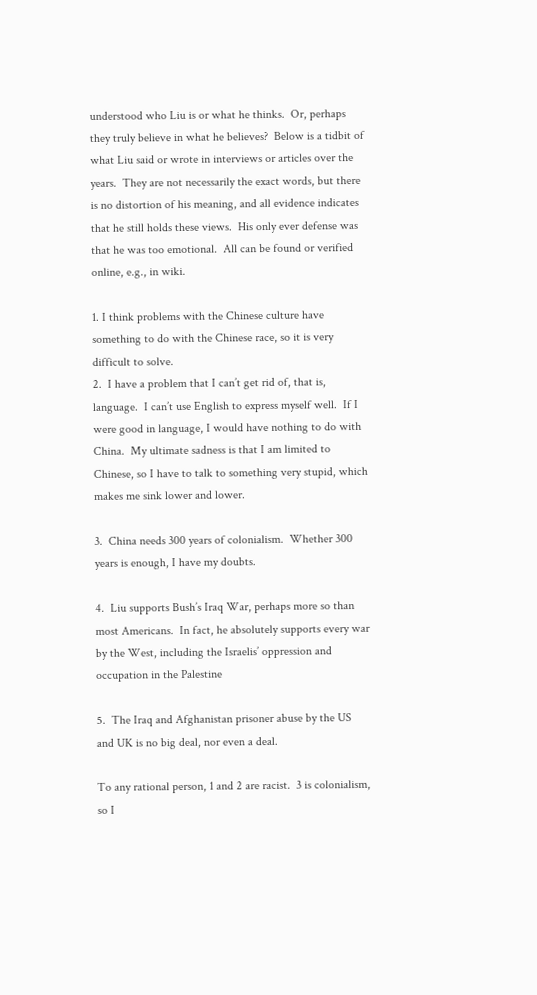understood who Liu is or what he thinks.  Or, perhaps they truly believe in what he believes?  Below is a tidbit of what Liu said or wrote in interviews or articles over the years.  They are not necessarily the exact words, but there is no distortion of his meaning, and all evidence indicates that he still holds these views.  His only ever defense was that he was too emotional.  All can be found or verified online, e.g., in wiki.

1. I think problems with the Chinese culture have something to do with the Chinese race, so it is very difficult to solve.
2.  I have a problem that I can’t get rid of, that is, language.  I can’t use English to express myself well.  If I were good in language, I would have nothing to do with China.  My ultimate sadness is that I am limited to Chinese, so I have to talk to something very stupid, which makes me sink lower and lower.

3.  China needs 300 years of colonialism.  Whether 300 years is enough, I have my doubts.

4.  Liu supports Bush’s Iraq War, perhaps more so than most Americans.  In fact, he absolutely supports every war by the West, including the Israelis’ oppression and occupation in the Palestine

5.  The Iraq and Afghanistan prisoner abuse by the US and UK is no big deal, nor even a deal.

To any rational person, 1 and 2 are racist.  3 is colonialism, so I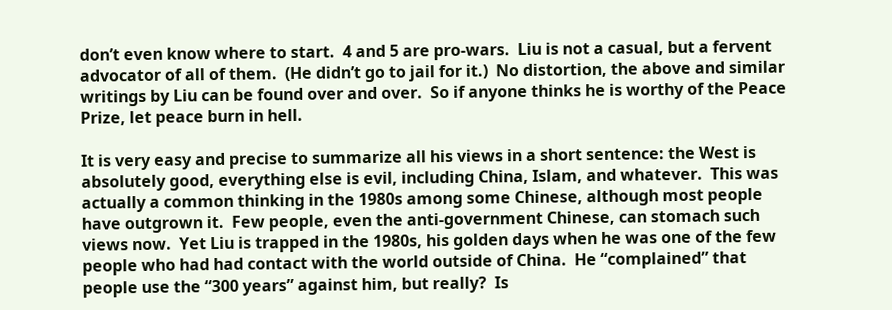don’t even know where to start.  4 and 5 are pro-wars.  Liu is not a casual, but a fervent advocator of all of them.  (He didn’t go to jail for it.)  No distortion, the above and similar writings by Liu can be found over and over.  So if anyone thinks he is worthy of the Peace Prize, let peace burn in hell.

It is very easy and precise to summarize all his views in a short sentence: the West is absolutely good, everything else is evil, including China, Islam, and whatever.  This was actually a common thinking in the 1980s among some Chinese, although most people have outgrown it.  Few people, even the anti-government Chinese, can stomach such views now.  Yet Liu is trapped in the 1980s, his golden days when he was one of the few people who had had contact with the world outside of China.  He “complained” that people use the “300 years” against him, but really?  Is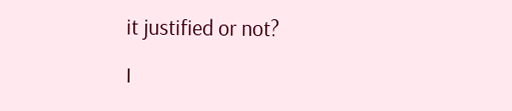it justified or not?

I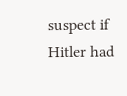suspect if Hitler had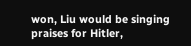won, Liu would be singing praises for Hitler,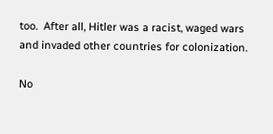too.  After all, Hitler was a racist, waged wars and invaded other countries for colonization.

No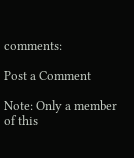comments:

Post a Comment

Note: Only a member of this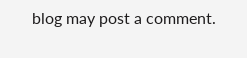blog may post a comment.